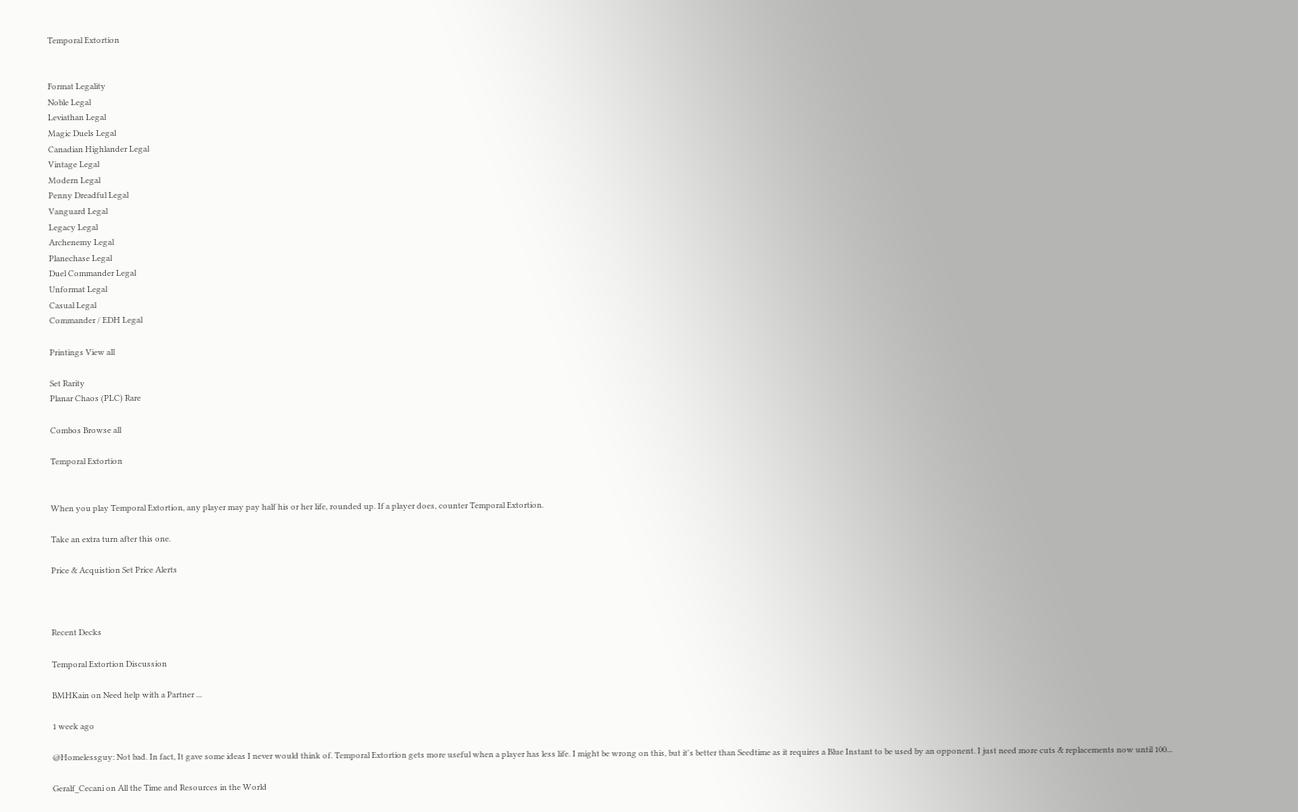Temporal Extortion


Format Legality
Noble Legal
Leviathan Legal
Magic Duels Legal
Canadian Highlander Legal
Vintage Legal
Modern Legal
Penny Dreadful Legal
Vanguard Legal
Legacy Legal
Archenemy Legal
Planechase Legal
Duel Commander Legal
Unformat Legal
Casual Legal
Commander / EDH Legal

Printings View all

Set Rarity
Planar Chaos (PLC) Rare

Combos Browse all

Temporal Extortion


When you play Temporal Extortion, any player may pay half his or her life, rounded up. If a player does, counter Temporal Extortion.

Take an extra turn after this one.

Price & Acquistion Set Price Alerts



Recent Decks

Temporal Extortion Discussion

BMHKain on Need help with a Partner ...

1 week ago

@Homelessguy: Not bad. In fact, It gave some ideas I never would think of. Temporal Extortion gets more useful when a player has less life. I might be wrong on this, but it's better than Seedtime as it requires a Blue Instant to be used by an opponent. I just need more cuts & replacements now until 100...

Geralf_Cecani on All the Time and Resources in the World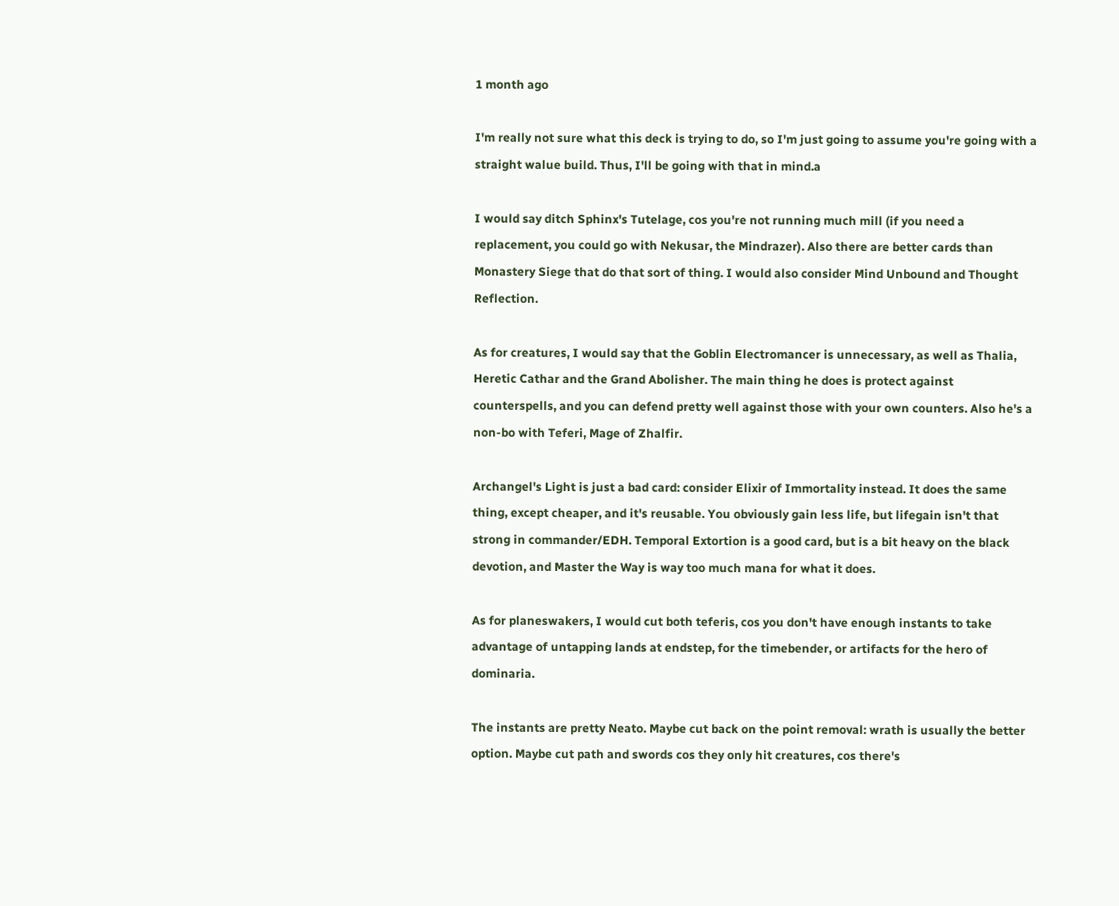1 month ago

I'm really not sure what this deck is trying to do, so I'm just going to assume you're going with a straight walue build. Thus, I'll be going with that in mind.a

I would say ditch Sphinx's Tutelage, cos you're not running much mill (if you need a replacement, you could go with Nekusar, the Mindrazer). Also there are better cards than Monastery Siege that do that sort of thing. I would also consider Mind Unbound and Thought Reflection.

As for creatures, I would say that the Goblin Electromancer is unnecessary, as well as Thalia, Heretic Cathar and the Grand Abolisher. The main thing he does is protect against counterspells, and you can defend pretty well against those with your own counters. Also he's a non-bo with Teferi, Mage of Zhalfir.

Archangel's Light is just a bad card: consider Elixir of Immortality instead. It does the same thing, except cheaper, and it's reusable. You obviously gain less life, but lifegain isn't that strong in commander/EDH. Temporal Extortion is a good card, but is a bit heavy on the black devotion, and Master the Way is way too much mana for what it does.

As for planeswakers, I would cut both teferis, cos you don't have enough instants to take advantage of untapping lands at endstep, for the timebender, or artifacts for the hero of dominaria.

The instants are pretty Neato. Maybe cut back on the point removal: wrath is usually the better option. Maybe cut path and swords cos they only hit creatures, cos there's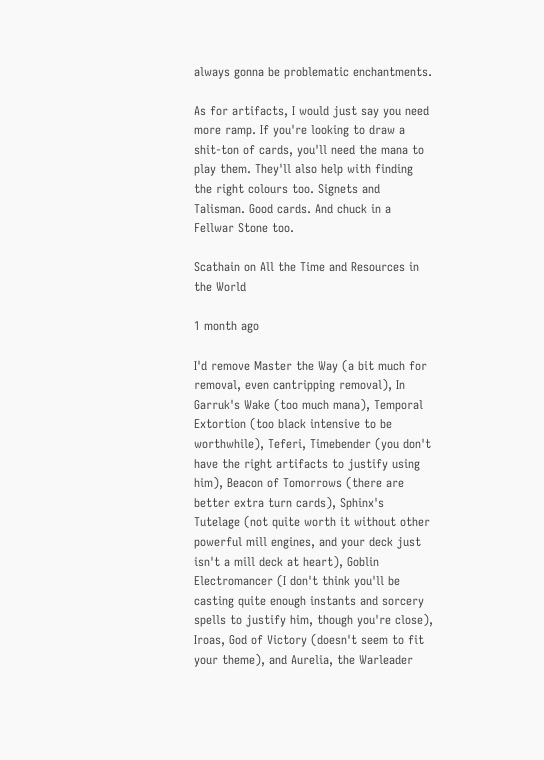always gonna be problematic enchantments.

As for artifacts, I would just say you need more ramp. If you're looking to draw a shit-ton of cards, you'll need the mana to play them. They'll also help with finding the right colours too. Signets and Talisman. Good cards. And chuck in a Fellwar Stone too.

Scathain on All the Time and Resources in the World

1 month ago

I'd remove Master the Way (a bit much for removal, even cantripping removal), In Garruk's Wake (too much mana), Temporal Extortion (too black intensive to be worthwhile), Teferi, Timebender (you don't have the right artifacts to justify using him), Beacon of Tomorrows (there are better extra turn cards), Sphinx's Tutelage (not quite worth it without other powerful mill engines, and your deck just isn't a mill deck at heart), Goblin Electromancer (I don't think you'll be casting quite enough instants and sorcery spells to justify him, though you're close), Iroas, God of Victory (doesn't seem to fit your theme), and Aurelia, the Warleader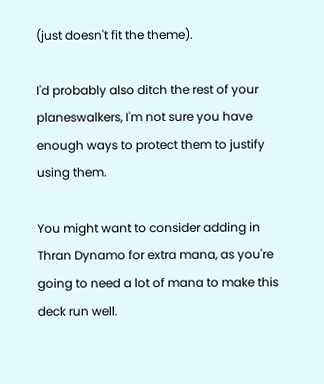(just doesn't fit the theme).

I'd probably also ditch the rest of your planeswalkers, I'm not sure you have enough ways to protect them to justify using them.

You might want to consider adding in Thran Dynamo for extra mana, as you're going to need a lot of mana to make this deck run well.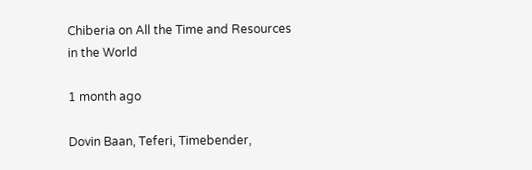Chiberia on All the Time and Resources in the World

1 month ago

Dovin Baan, Teferi, Timebender,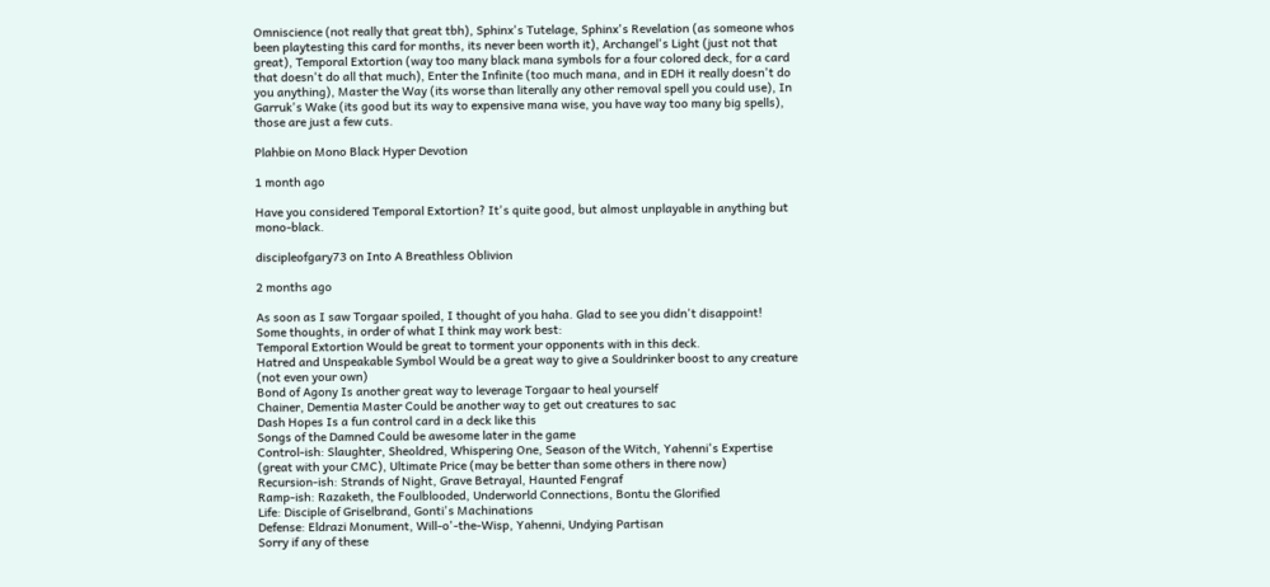Omniscience (not really that great tbh), Sphinx's Tutelage, Sphinx's Revelation (as someone whos been playtesting this card for months, its never been worth it), Archangel's Light (just not that great), Temporal Extortion (way too many black mana symbols for a four colored deck, for a card that doesn't do all that much), Enter the Infinite (too much mana, and in EDH it really doesn't do you anything), Master the Way (its worse than literally any other removal spell you could use), In Garruk's Wake (its good but its way to expensive mana wise, you have way too many big spells), those are just a few cuts.

Plahbie on Mono Black Hyper Devotion

1 month ago

Have you considered Temporal Extortion? It's quite good, but almost unplayable in anything but mono-black.

discipleofgary73 on Into A Breathless Oblivion

2 months ago

As soon as I saw Torgaar spoiled, I thought of you haha. Glad to see you didn't disappoint!
Some thoughts, in order of what I think may work best:
Temporal Extortion Would be great to torment your opponents with in this deck.
Hatred and Unspeakable Symbol Would be a great way to give a Souldrinker boost to any creature (not even your own)
Bond of Agony Is another great way to leverage Torgaar to heal yourself
Chainer, Dementia Master Could be another way to get out creatures to sac
Dash Hopes Is a fun control card in a deck like this
Songs of the Damned Could be awesome later in the game
Control-ish: Slaughter, Sheoldred, Whispering One, Season of the Witch, Yahenni's Expertise (great with your CMC), Ultimate Price (may be better than some others in there now)
Recursion-ish: Strands of Night, Grave Betrayal, Haunted Fengraf
Ramp-ish: Razaketh, the Foulblooded, Underworld Connections, Bontu the Glorified
Life: Disciple of Griselbrand, Gonti's Machinations
Defense: Eldrazi Monument, Will-o'-the-Wisp, Yahenni, Undying Partisan
Sorry if any of these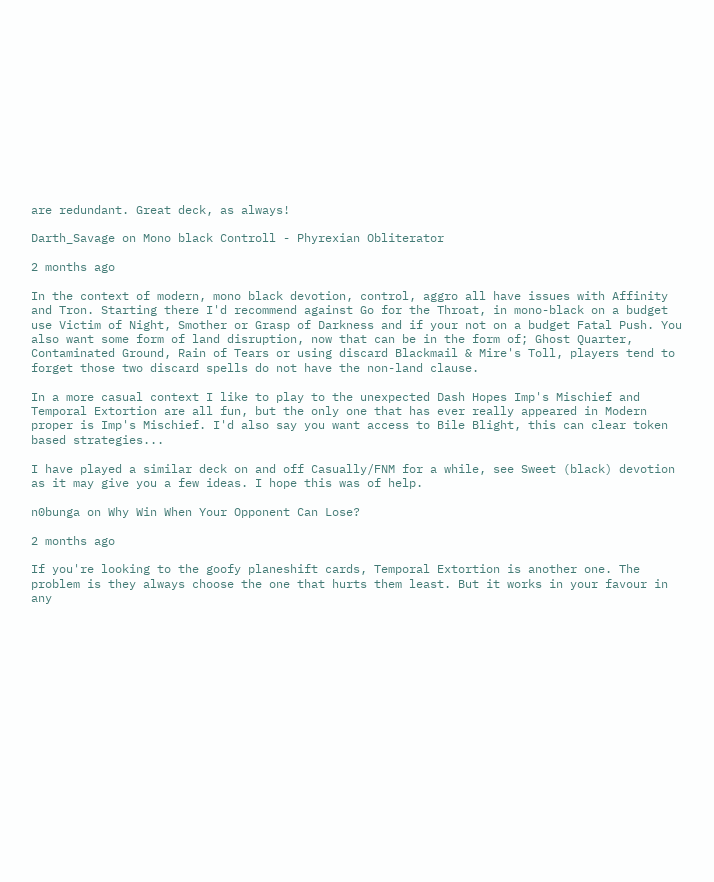are redundant. Great deck, as always!

Darth_Savage on Mono black Controll - Phyrexian Obliterator

2 months ago

In the context of modern, mono black devotion, control, aggro all have issues with Affinity and Tron. Starting there I'd recommend against Go for the Throat, in mono-black on a budget use Victim of Night, Smother or Grasp of Darkness and if your not on a budget Fatal Push. You also want some form of land disruption, now that can be in the form of; Ghost Quarter, Contaminated Ground, Rain of Tears or using discard Blackmail & Mire's Toll, players tend to forget those two discard spells do not have the non-land clause.

In a more casual context I like to play to the unexpected Dash Hopes Imp's Mischief and Temporal Extortion are all fun, but the only one that has ever really appeared in Modern proper is Imp's Mischief. I'd also say you want access to Bile Blight, this can clear token based strategies...

I have played a similar deck on and off Casually/FNM for a while, see Sweet (black) devotion as it may give you a few ideas. I hope this was of help.

n0bunga on Why Win When Your Opponent Can Lose?

2 months ago

If you're looking to the goofy planeshift cards, Temporal Extortion is another one. The problem is they always choose the one that hurts them least. But it works in your favour in any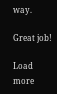way.

Great job!

Load more